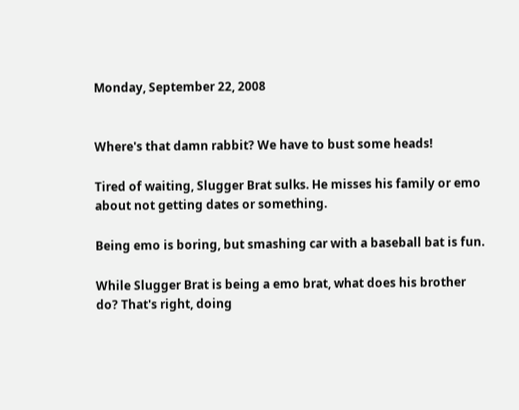Monday, September 22, 2008


Where's that damn rabbit? We have to bust some heads!

Tired of waiting, Slugger Brat sulks. He misses his family or emo about not getting dates or something.

Being emo is boring, but smashing car with a baseball bat is fun.

While Slugger Brat is being a emo brat, what does his brother do? That's right, doing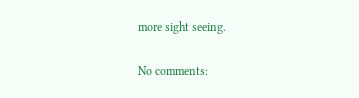more sight seeing.

No comments: